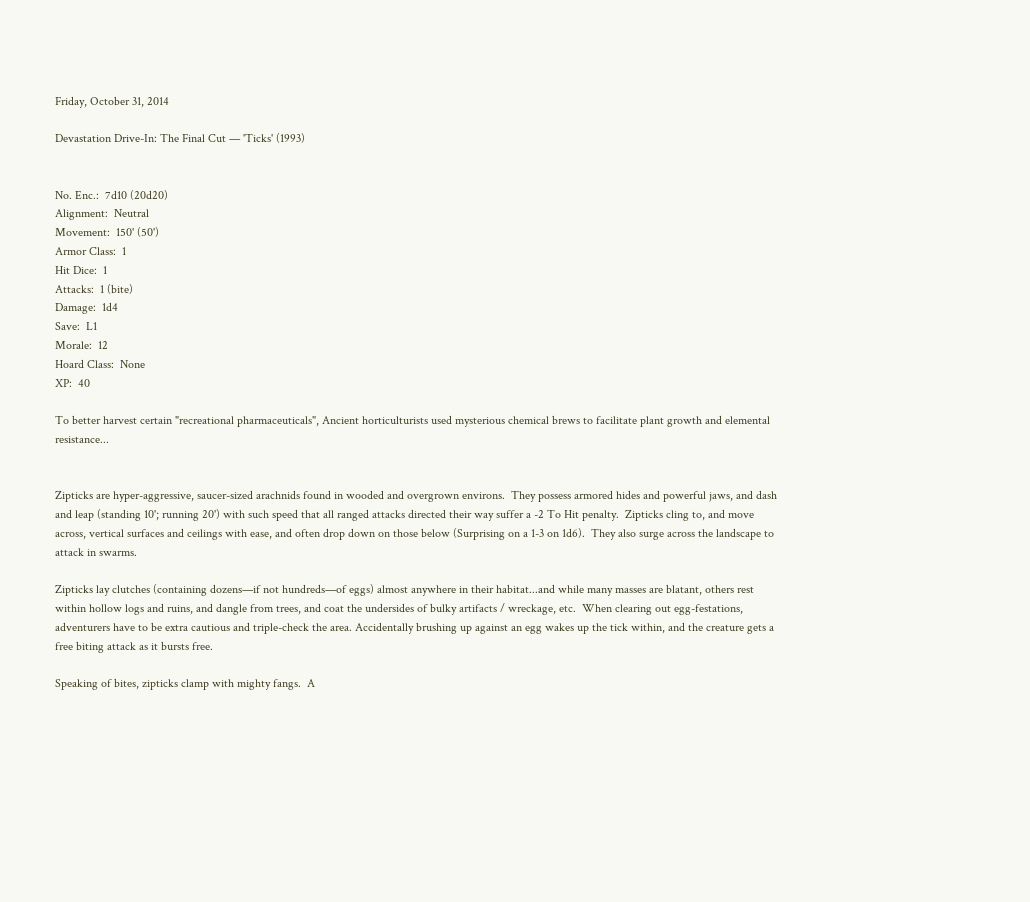Friday, October 31, 2014

Devastation Drive-In: The Final Cut — 'Ticks' (1993)


No. Enc.:  7d10 (20d20)
Alignment:  Neutral
Movement:  150' (50')
Armor Class:  1
Hit Dice:  1
Attacks:  1 (bite)
Damage:  1d4
Save:  L1
Morale:  12
Hoard Class:  None
XP:  40

To better harvest certain "recreational pharmaceuticals", Ancient horticulturists used mysterious chemical brews to facilitate plant growth and elemental resistance...


Zipticks are hyper-aggressive, saucer-sized arachnids found in wooded and overgrown environs.  They possess armored hides and powerful jaws, and dash and leap (standing 10'; running 20') with such speed that all ranged attacks directed their way suffer a -2 To Hit penalty.  Zipticks cling to, and move across, vertical surfaces and ceilings with ease, and often drop down on those below (Surprising on a 1-3 on 1d6).  They also surge across the landscape to attack in swarms.

Zipticks lay clutches (containing dozens—if not hundreds—of eggs) almost anywhere in their habitat...and while many masses are blatant, others rest within hollow logs and ruins, and dangle from trees, and coat the undersides of bulky artifacts / wreckage, etc.  When clearing out egg-festations, adventurers have to be extra cautious and triple-check the area. Accidentally brushing up against an egg wakes up the tick within, and the creature gets a free biting attack as it bursts free.

Speaking of bites, zipticks clamp with mighty fangs.  A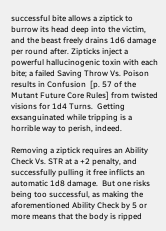successful bite allows a ziptick to burrow its head deep into the victim, and the beast freely drains 1d6 damage per round after. Zipticks inject a powerful hallucinogenic toxin with each bite; a failed Saving Throw Vs. Poison results in Confusion  [p. 57 of the Mutant Future Core Rules] from twisted visions for 1d4 Turns.  Getting exsanguinated while tripping is a horrible way to perish, indeed.

Removing a ziptick requires an Ability Check Vs. STR at a +2 penalty, and successfully pulling it free inflicts an automatic 1d8 damage.  But one risks being too successful, as making the aforementioned Ability Check by 5 or more means that the body is ripped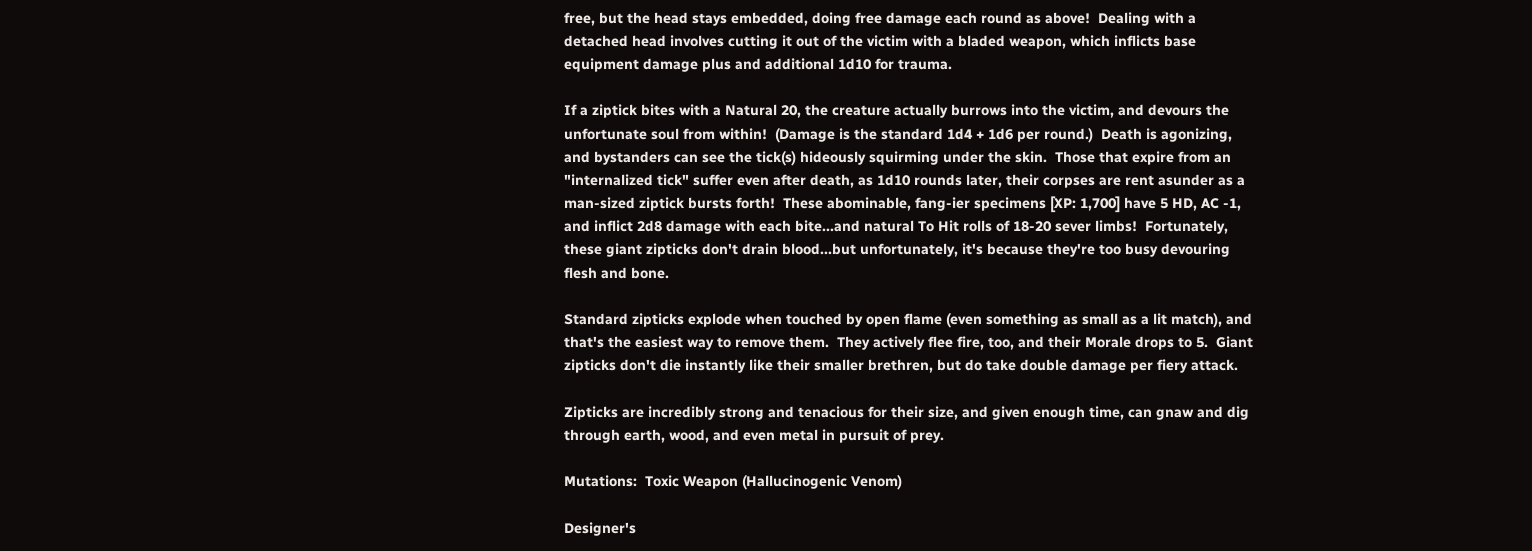free, but the head stays embedded, doing free damage each round as above!  Dealing with a detached head involves cutting it out of the victim with a bladed weapon, which inflicts base equipment damage plus and additional 1d10 for trauma.

If a ziptick bites with a Natural 20, the creature actually burrows into the victim, and devours the unfortunate soul from within!  (Damage is the standard 1d4 + 1d6 per round.)  Death is agonizing, and bystanders can see the tick(s) hideously squirming under the skin.  Those that expire from an "internalized tick" suffer even after death, as 1d10 rounds later, their corpses are rent asunder as a man-sized ziptick bursts forth!  These abominable, fang-ier specimens [XP: 1,700] have 5 HD, AC -1, and inflict 2d8 damage with each bite...and natural To Hit rolls of 18-20 sever limbs!  Fortunately, these giant zipticks don't drain blood...but unfortunately, it's because they're too busy devouring flesh and bone.

Standard zipticks explode when touched by open flame (even something as small as a lit match), and  that's the easiest way to remove them.  They actively flee fire, too, and their Morale drops to 5.  Giant zipticks don't die instantly like their smaller brethren, but do take double damage per fiery attack.

Zipticks are incredibly strong and tenacious for their size, and given enough time, can gnaw and dig through earth, wood, and even metal in pursuit of prey.

Mutations:  Toxic Weapon (Hallucinogenic Venom)

Designer's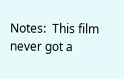Notes:  This film never got a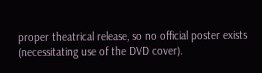proper theatrical release, so no official poster exists (necessitating use of the DVD cover).